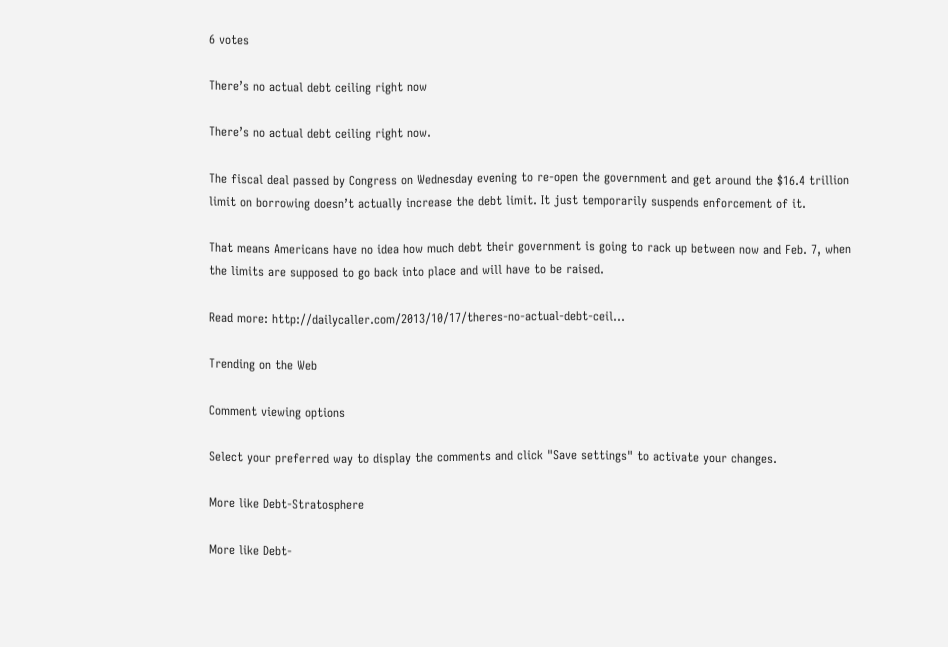6 votes

There’s no actual debt ceiling right now

There’s no actual debt ceiling right now.

The fiscal deal passed by Congress on Wednesday evening to re-open the government and get around the $16.4 trillion limit on borrowing doesn’t actually increase the debt limit. It just temporarily suspends enforcement of it.

That means Americans have no idea how much debt their government is going to rack up between now and Feb. 7, when the limits are supposed to go back into place and will have to be raised.

Read more: http://dailycaller.com/2013/10/17/theres-no-actual-debt-ceil...

Trending on the Web

Comment viewing options

Select your preferred way to display the comments and click "Save settings" to activate your changes.

More like Debt-Stratosphere

More like Debt-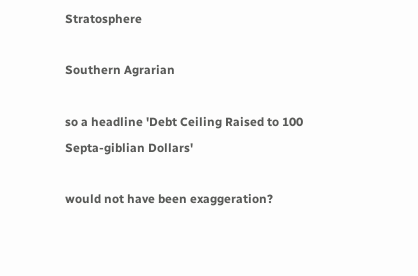Stratosphere

Southern Agrarian

so a headline 'Debt Ceiling Raised to 100 Septa-giblian Dollars'

would not have been exaggeration?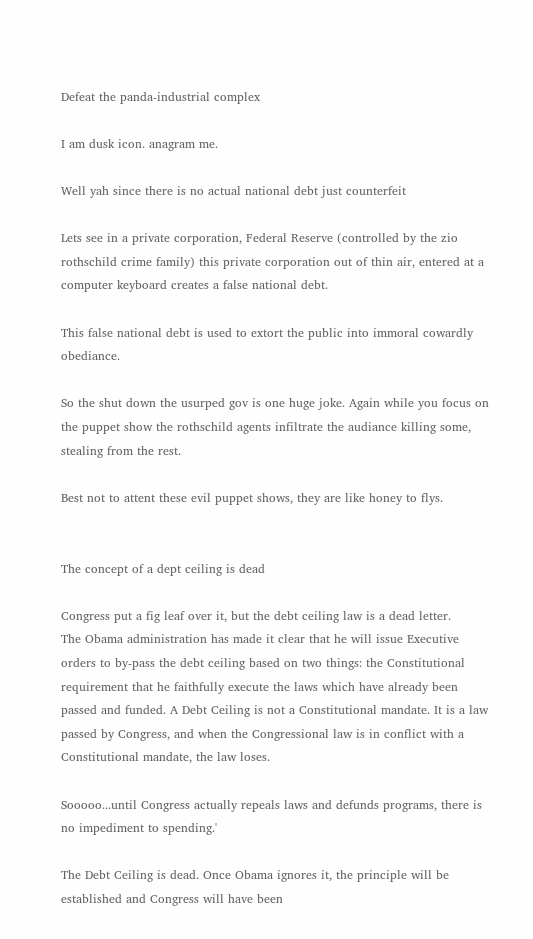Defeat the panda-industrial complex

I am dusk icon. anagram me.

Well yah since there is no actual national debt just counterfeit

Lets see in a private corporation, Federal Reserve (controlled by the zio rothschild crime family) this private corporation out of thin air, entered at a computer keyboard creates a false national debt.

This false national debt is used to extort the public into immoral cowardly obediance.

So the shut down the usurped gov is one huge joke. Again while you focus on the puppet show the rothschild agents infiltrate the audiance killing some, stealing from the rest.

Best not to attent these evil puppet shows, they are like honey to flys.


The concept of a dept ceiling is dead

Congress put a fig leaf over it, but the debt ceiling law is a dead letter.
The Obama administration has made it clear that he will issue Executive orders to by-pass the debt ceiling based on two things: the Constitutional requirement that he faithfully execute the laws which have already been passed and funded. A Debt Ceiling is not a Constitutional mandate. It is a law passed by Congress, and when the Congressional law is in conflict with a Constitutional mandate, the law loses.

Sooooo...until Congress actually repeals laws and defunds programs, there is no impediment to spending.'

The Debt Ceiling is dead. Once Obama ignores it, the principle will be established and Congress will have been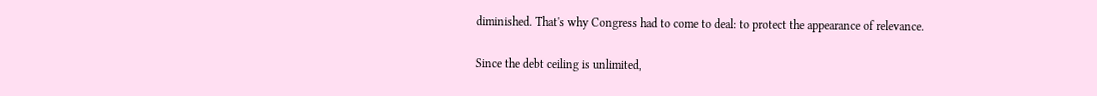diminished. That's why Congress had to come to deal: to protect the appearance of relevance.

Since the debt ceiling is unlimited,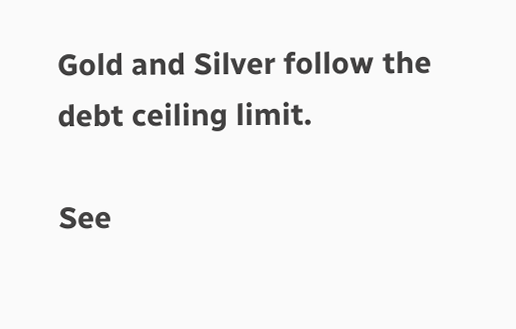Gold and Silver follow the debt ceiling limit.

See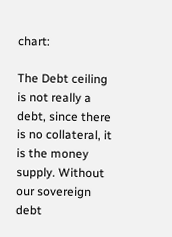chart:

The Debt ceiling is not really a debt, since there is no collateral, it is the money supply. Without our sovereign debt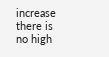increase there is no high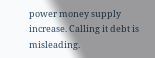power money supply increase. Calling it debt is misleading.